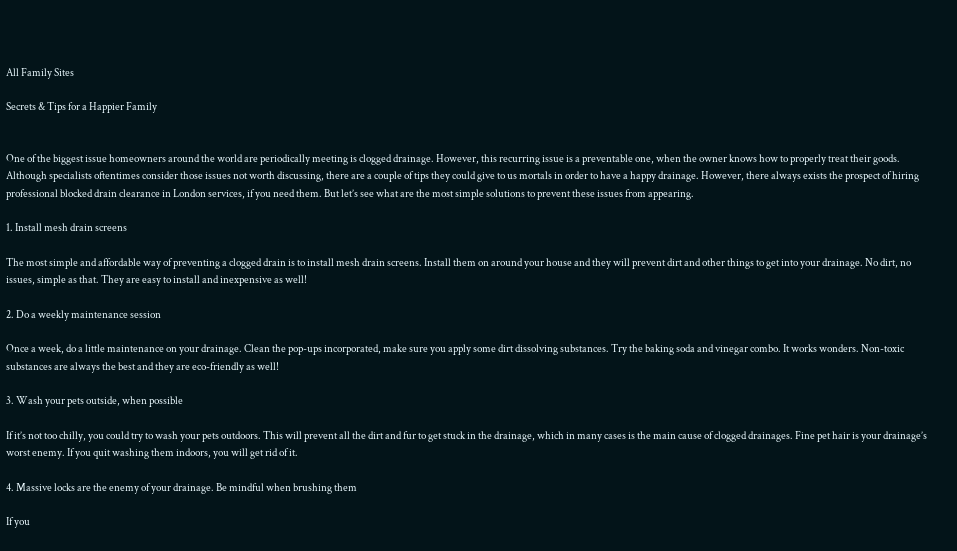All Family Sites

Secrets & Tips for a Happier Family


One of the biggest issue homeowners around the world are periodically meeting is clogged drainage. However, this recurring issue is a preventable one, when the owner knows how to properly treat their goods. Although specialists oftentimes consider those issues not worth discussing, there are a couple of tips they could give to us mortals in order to have a happy drainage. However, there always exists the prospect of hiring professional blocked drain clearance in London services, if you need them. But let’s see what are the most simple solutions to prevent these issues from appearing.

1. Install mesh drain screens

The most simple and affordable way of preventing a clogged drain is to install mesh drain screens. Install them on around your house and they will prevent dirt and other things to get into your drainage. No dirt, no issues, simple as that. They are easy to install and inexpensive as well!

2. Do a weekly maintenance session

Once a week, do a little maintenance on your drainage. Clean the pop-ups incorporated, make sure you apply some dirt dissolving substances. Try the baking soda and vinegar combo. It works wonders. Non-toxic substances are always the best and they are eco-friendly as well!

3. Wash your pets outside, when possible

If it’s not too chilly, you could try to wash your pets outdoors. This will prevent all the dirt and fur to get stuck in the drainage, which in many cases is the main cause of clogged drainages. Fine pet hair is your drainage’s worst enemy. If you quit washing them indoors, you will get rid of it.

4. Massive locks are the enemy of your drainage. Be mindful when brushing them

If you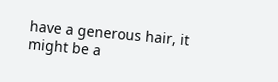have a generous hair, it might be a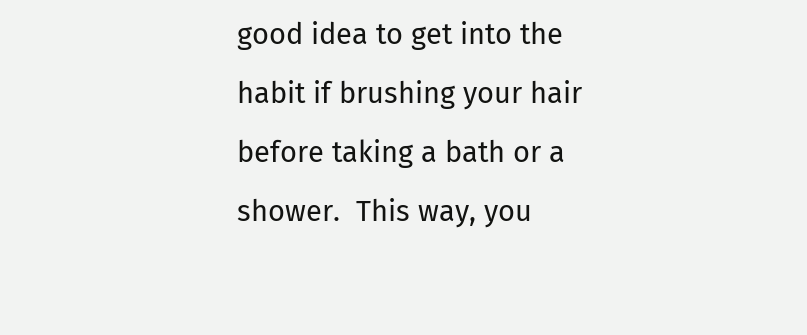good idea to get into the habit if brushing your hair before taking a bath or a shower.  This way, you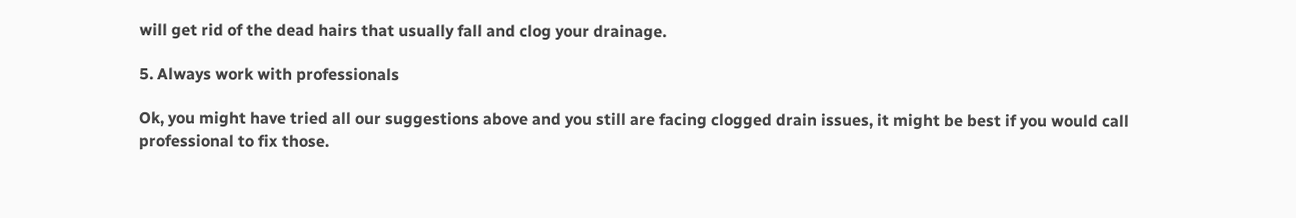will get rid of the dead hairs that usually fall and clog your drainage.

5. Always work with professionals

Ok, you might have tried all our suggestions above and you still are facing clogged drain issues, it might be best if you would call professional to fix those.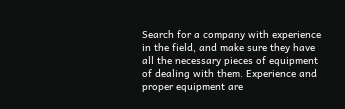Search for a company with experience in the field, and make sure they have all the necessary pieces of equipment of dealing with them. Experience and proper equipment are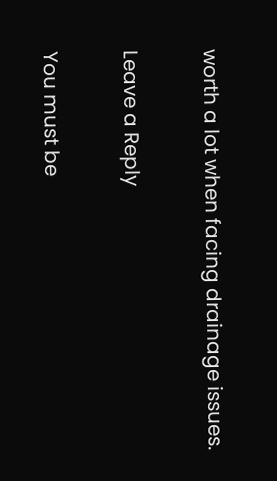worth a lot when facing drainage issues.

Leave a Reply

You must be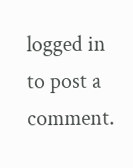logged in to post a comment.